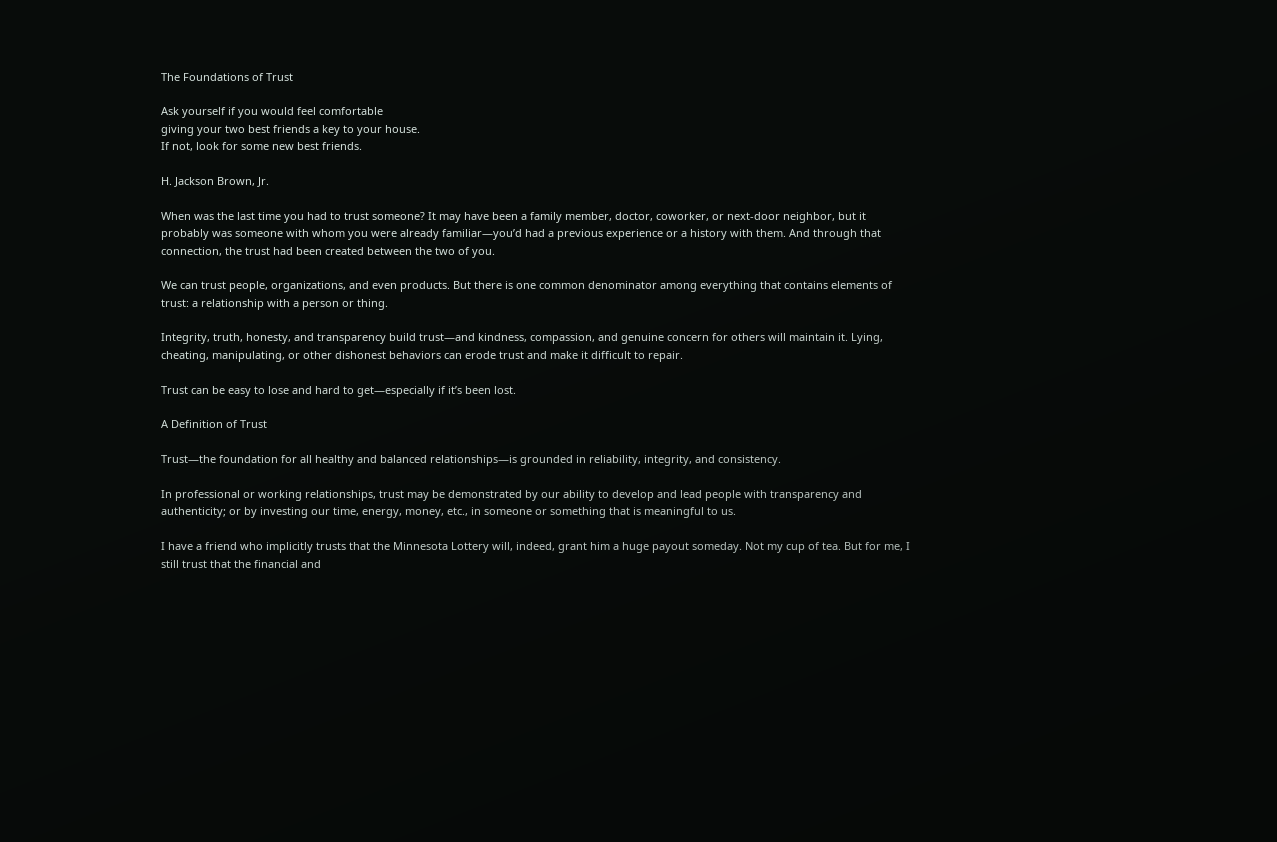The Foundations of Trust

Ask yourself if you would feel comfortable
giving your two best friends a key to your house.
If not, look for some new best friends.

H. Jackson Brown, Jr.

When was the last time you had to trust someone? It may have been a family member, doctor, coworker, or next-door neighbor, but it probably was someone with whom you were already familiar—you’d had a previous experience or a history with them. And through that connection, the trust had been created between the two of you.

We can trust people, organizations, and even products. But there is one common denominator among everything that contains elements of trust: a relationship with a person or thing.

Integrity, truth, honesty, and transparency build trust—and kindness, compassion, and genuine concern for others will maintain it. Lying, cheating, manipulating, or other dishonest behaviors can erode trust and make it difficult to repair.

Trust can be easy to lose and hard to get—especially if it’s been lost.

A Definition of Trust

Trust—the foundation for all healthy and balanced relationships—is grounded in reliability, integrity, and consistency.

In professional or working relationships, trust may be demonstrated by our ability to develop and lead people with transparency and authenticity; or by investing our time, energy, money, etc., in someone or something that is meaningful to us.

I have a friend who implicitly trusts that the Minnesota Lottery will, indeed, grant him a huge payout someday. Not my cup of tea. But for me, I still trust that the financial and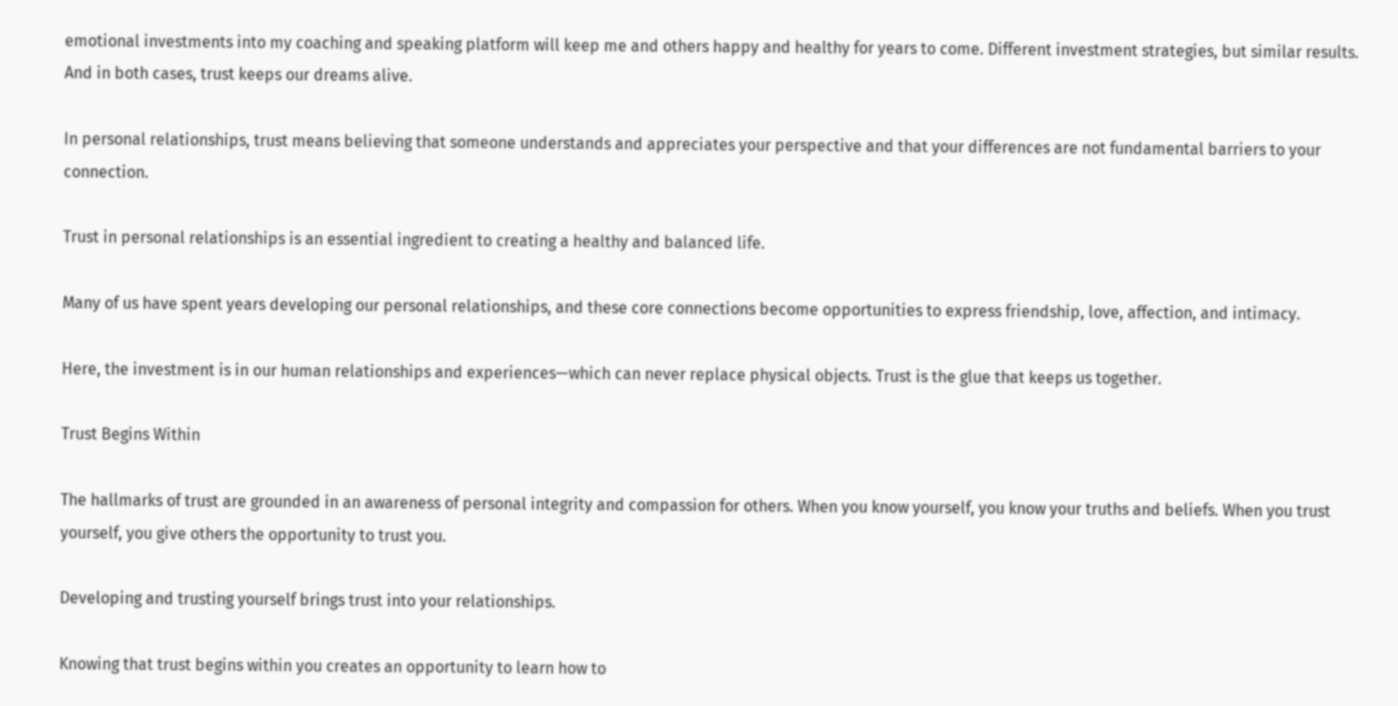emotional investments into my coaching and speaking platform will keep me and others happy and healthy for years to come. Different investment strategies, but similar results. And in both cases, trust keeps our dreams alive.

In personal relationships, trust means believing that someone understands and appreciates your perspective and that your differences are not fundamental barriers to your connection.

Trust in personal relationships is an essential ingredient to creating a healthy and balanced life.

Many of us have spent years developing our personal relationships, and these core connections become opportunities to express friendship, love, affection, and intimacy.

Here, the investment is in our human relationships and experiences—which can never replace physical objects. Trust is the glue that keeps us together.

Trust Begins Within

The hallmarks of trust are grounded in an awareness of personal integrity and compassion for others. When you know yourself, you know your truths and beliefs. When you trust yourself, you give others the opportunity to trust you.

Developing and trusting yourself brings trust into your relationships.

Knowing that trust begins within you creates an opportunity to learn how to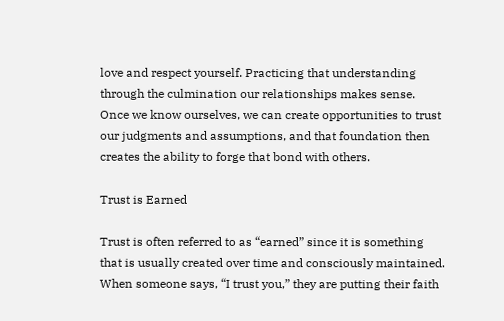love and respect yourself. Practicing that understanding through the culmination our relationships makes sense. Once we know ourselves, we can create opportunities to trust our judgments and assumptions, and that foundation then creates the ability to forge that bond with others.

Trust is Earned

Trust is often referred to as “earned” since it is something that is usually created over time and consciously maintained. When someone says, “I trust you,” they are putting their faith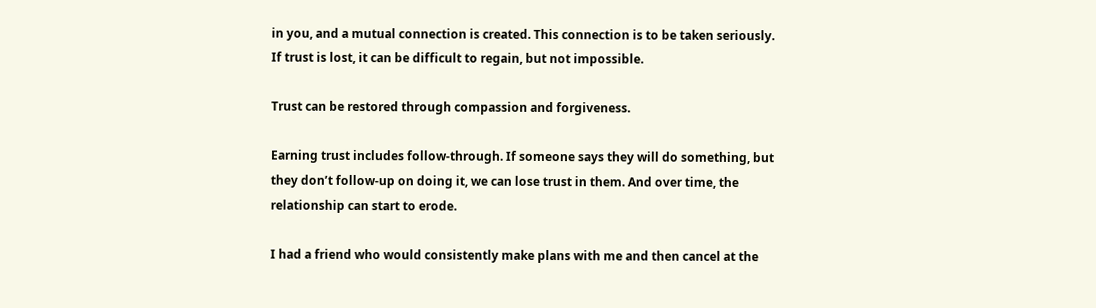in you, and a mutual connection is created. This connection is to be taken seriously. If trust is lost, it can be difficult to regain, but not impossible.

Trust can be restored through compassion and forgiveness.

Earning trust includes follow-through. If someone says they will do something, but they don’t follow-up on doing it, we can lose trust in them. And over time, the relationship can start to erode.

I had a friend who would consistently make plans with me and then cancel at the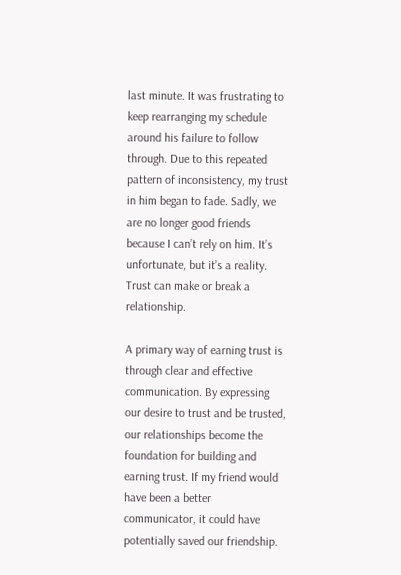last minute. It was frustrating to keep rearranging my schedule around his failure to follow through. Due to this repeated pattern of inconsistency, my trust in him began to fade. Sadly, we are no longer good friends because I can’t rely on him. It’s unfortunate, but it’s a reality. Trust can make or break a relationship.

A primary way of earning trust is through clear and effective communication. By expressing our desire to trust and be trusted, our relationships become the foundation for building and earning trust. If my friend would have been a better communicator, it could have potentially saved our friendship.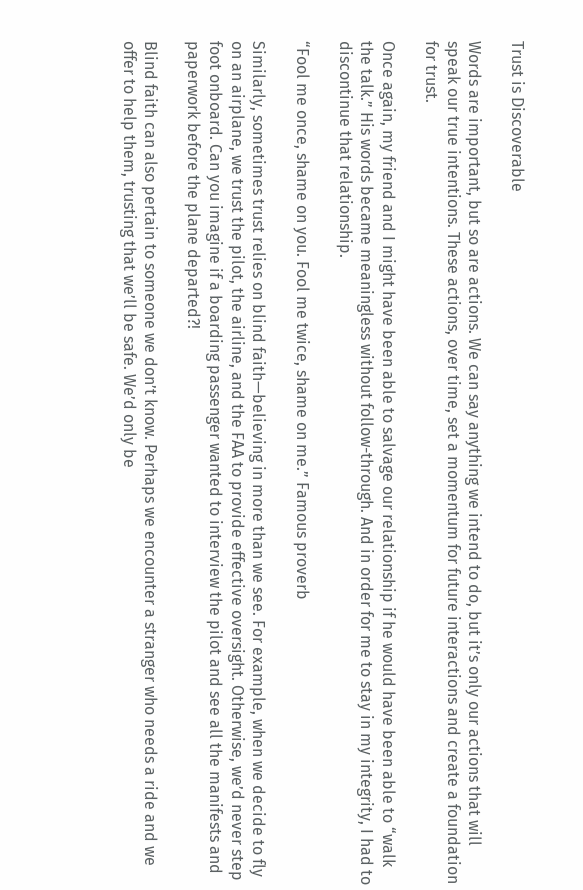Trust is Discoverable

Words are important, but so are actions. We can say anything we intend to do, but it’s only our actions that will speak our true intentions. These actions, over time, set a momentum for future interactions and create a foundation for trust.

Once again, my friend and I might have been able to salvage our relationship if he would have been able to “walk the talk.” His words became meaningless without follow-through. And in order for me to stay in my integrity, I had to discontinue that relationship.

“Fool me once, shame on you. Fool me twice, shame on me.” Famous proverb

Similarly, sometimes trust relies on blind faith—believing in more than we see. For example, when we decide to fly on an airplane, we trust the pilot, the airline, and the FAA to provide effective oversight. Otherwise, we’d never step foot onboard. Can you imagine if a boarding passenger wanted to interview the pilot and see all the manifests and paperwork before the plane departed?!

Blind faith can also pertain to someone we don’t know. Perhaps we encounter a stranger who needs a ride and we offer to help them, trusting that we’ll be safe. We’d only be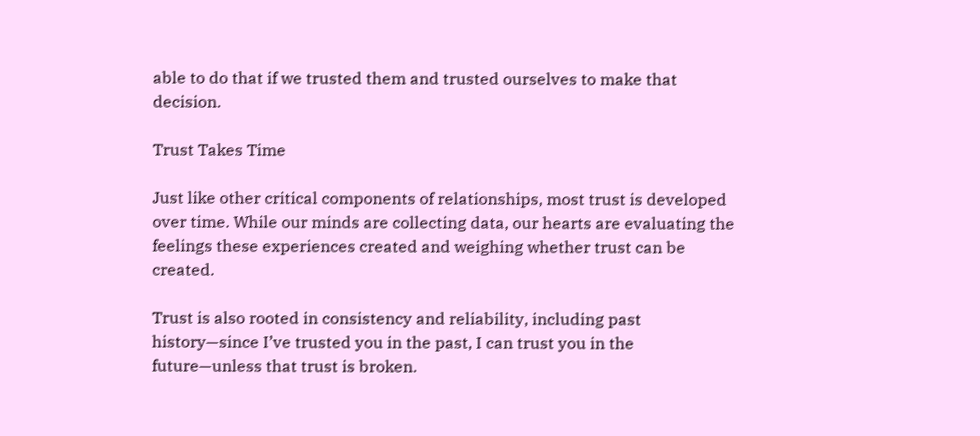able to do that if we trusted them and trusted ourselves to make that decision.

Trust Takes Time

Just like other critical components of relationships, most trust is developed over time. While our minds are collecting data, our hearts are evaluating the feelings these experiences created and weighing whether trust can be created.

Trust is also rooted in consistency and reliability, including past history—since I’ve trusted you in the past, I can trust you in the future—unless that trust is broken.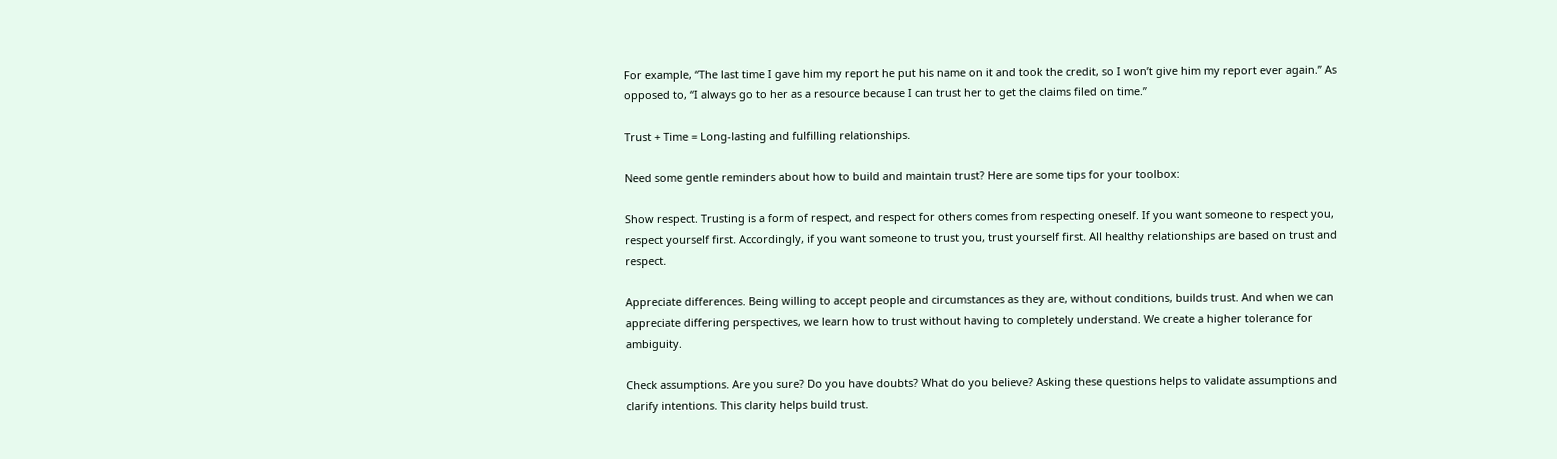For example, “The last time I gave him my report he put his name on it and took the credit, so I won’t give him my report ever again.” As opposed to, “I always go to her as a resource because I can trust her to get the claims filed on time.”

Trust + Time = Long-lasting and fulfilling relationships.

Need some gentle reminders about how to build and maintain trust? Here are some tips for your toolbox:

Show respect. Trusting is a form of respect, and respect for others comes from respecting oneself. If you want someone to respect you, respect yourself first. Accordingly, if you want someone to trust you, trust yourself first. All healthy relationships are based on trust and respect.

Appreciate differences. Being willing to accept people and circumstances as they are, without conditions, builds trust. And when we can appreciate differing perspectives, we learn how to trust without having to completely understand. We create a higher tolerance for ambiguity.

Check assumptions. Are you sure? Do you have doubts? What do you believe? Asking these questions helps to validate assumptions and clarify intentions. This clarity helps build trust.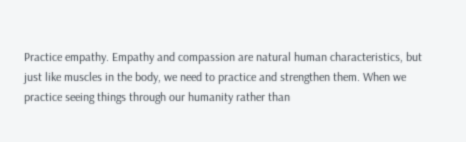Practice empathy. Empathy and compassion are natural human characteristics, but just like muscles in the body, we need to practice and strengthen them. When we practice seeing things through our humanity rather than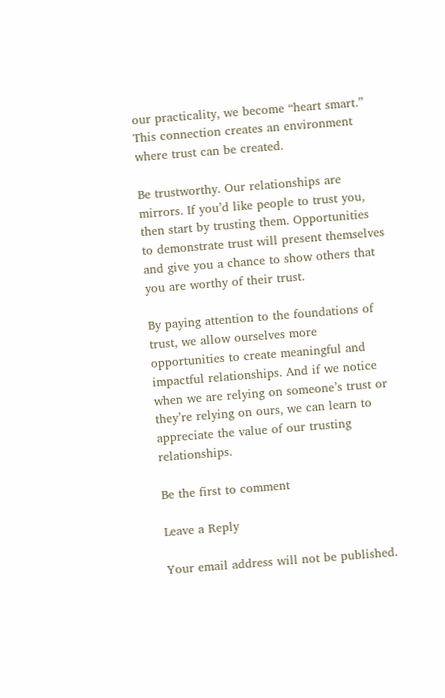our practicality, we become “heart smart.” This connection creates an environment where trust can be created.

Be trustworthy. Our relationships are mirrors. If you’d like people to trust you, then start by trusting them. Opportunities to demonstrate trust will present themselves and give you a chance to show others that you are worthy of their trust.

By paying attention to the foundations of trust, we allow ourselves more opportunities to create meaningful and impactful relationships. And if we notice when we are relying on someone’s trust or they’re relying on ours, we can learn to appreciate the value of our trusting relationships.

Be the first to comment

Leave a Reply

Your email address will not be published.